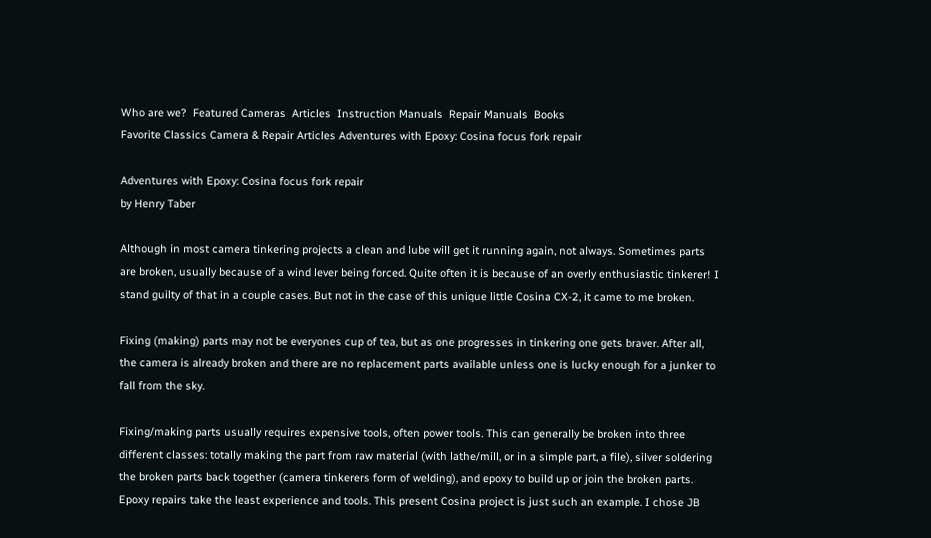Who are we?  Featured Cameras  Articles  Instruction Manuals  Repair Manuals  Books
Favorite Classics Camera & Repair Articles Adventures with Epoxy: Cosina focus fork repair

Adventures with Epoxy: Cosina focus fork repair
by Henry Taber

Although in most camera tinkering projects a clean and lube will get it running again, not always. Sometimes parts are broken, usually because of a wind lever being forced. Quite often it is because of an overly enthusiastic tinkerer! I stand guilty of that in a couple cases. But not in the case of this unique little Cosina CX-2, it came to me broken.

Fixing (making) parts may not be everyones cup of tea, but as one progresses in tinkering one gets braver. After all, the camera is already broken and there are no replacement parts available unless one is lucky enough for a junker to fall from the sky.

Fixing/making parts usually requires expensive tools, often power tools. This can generally be broken into three different classes: totally making the part from raw material (with lathe/mill, or in a simple part, a file), silver soldering the broken parts back together (camera tinkerers form of welding), and epoxy to build up or join the broken parts. Epoxy repairs take the least experience and tools. This present Cosina project is just such an example. I chose JB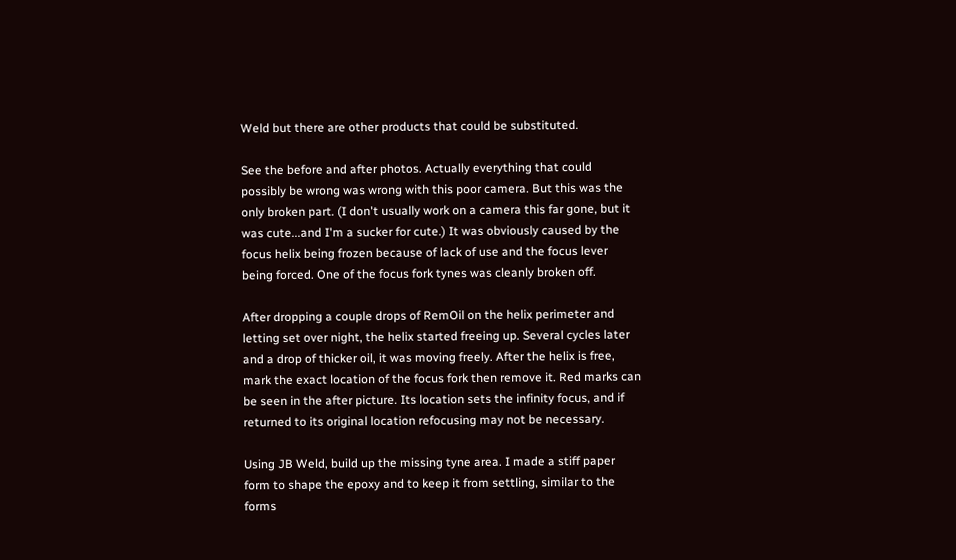Weld but there are other products that could be substituted.

See the before and after photos. Actually everything that could possibly be wrong was wrong with this poor camera. But this was the only broken part. (I don't usually work on a camera this far gone, but it was cute...and I'm a sucker for cute.) It was obviously caused by the focus helix being frozen because of lack of use and the focus lever being forced. One of the focus fork tynes was cleanly broken off.

After dropping a couple drops of RemOil on the helix perimeter and letting set over night, the helix started freeing up. Several cycles later and a drop of thicker oil, it was moving freely. After the helix is free, mark the exact location of the focus fork then remove it. Red marks can be seen in the after picture. Its location sets the infinity focus, and if returned to its original location refocusing may not be necessary.

Using JB Weld, build up the missing tyne area. I made a stiff paper form to shape the epoxy and to keep it from settling, similar to the forms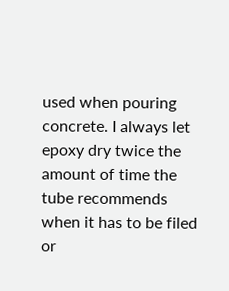used when pouring concrete. I always let epoxy dry twice the amount of time the tube recommends when it has to be filed or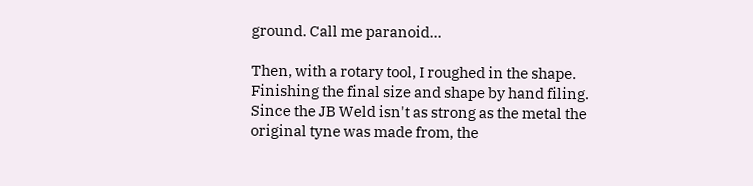ground. Call me paranoid...

Then, with a rotary tool, I roughed in the shape. Finishing the final size and shape by hand filing. Since the JB Weld isn't as strong as the metal the original tyne was made from, the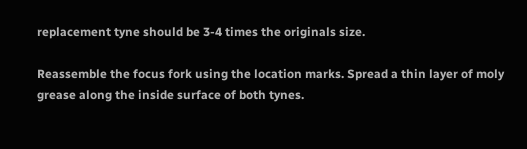replacement tyne should be 3-4 times the originals size.

Reassemble the focus fork using the location marks. Spread a thin layer of moly grease along the inside surface of both tynes.